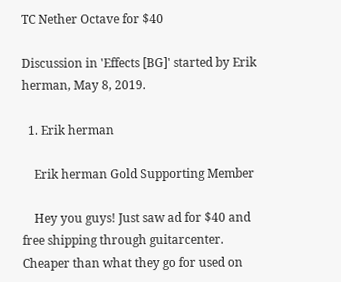TC Nether Octave for $40

Discussion in 'Effects [BG]' started by Erik herman, May 8, 2019.

  1. Erik herman

    Erik herman Gold Supporting Member

    Hey you guys! Just saw ad for $40 and free shipping through guitarcenter. Cheaper than what they go for used on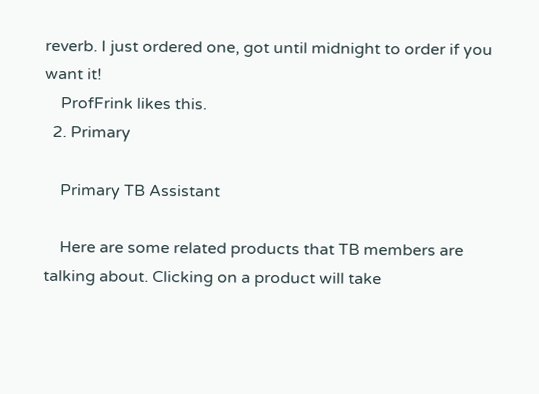reverb. I just ordered one, got until midnight to order if you want it!
    ProfFrink likes this.
  2. Primary

    Primary TB Assistant

    Here are some related products that TB members are talking about. Clicking on a product will take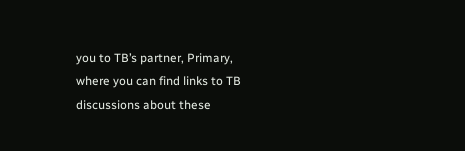you to TB’s partner, Primary, where you can find links to TB discussions about these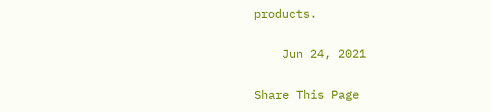products.

    Jun 24, 2021

Share This Page